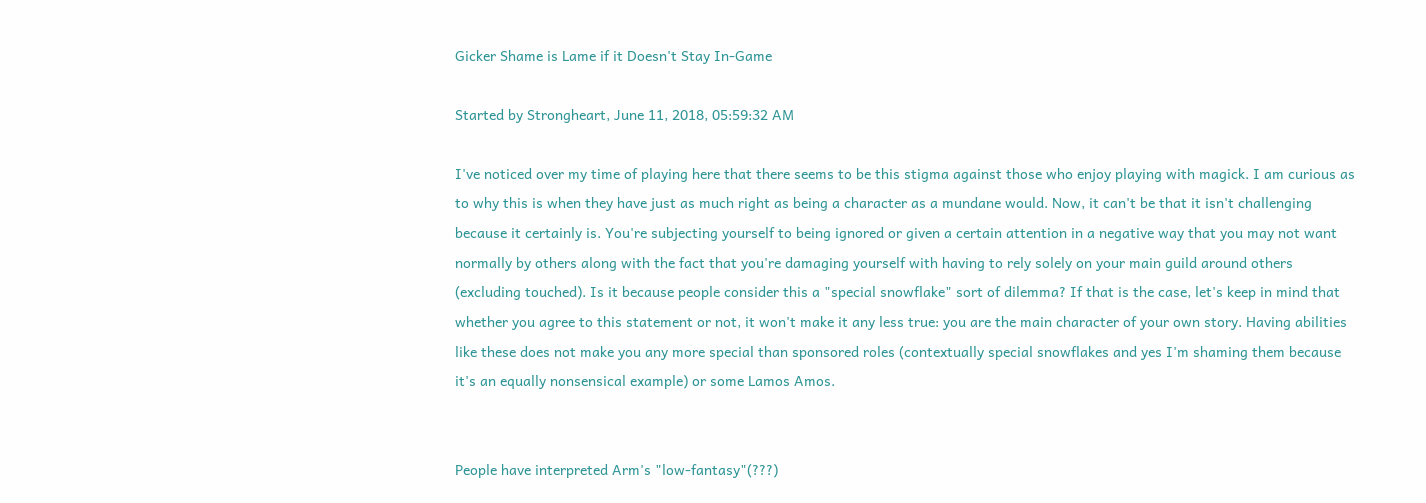Gicker Shame is Lame if it Doesn't Stay In-Game

Started by Strongheart, June 11, 2018, 05:59:32 AM

I've noticed over my time of playing here that there seems to be this stigma against those who enjoy playing with magick. I am curious as to why this is when they have just as much right as being a character as a mundane would. Now, it can't be that it isn't challenging because it certainly is. You're subjecting yourself to being ignored or given a certain attention in a negative way that you may not want normally by others along with the fact that you're damaging yourself with having to rely solely on your main guild around others (excluding touched). Is it because people consider this a "special snowflake" sort of dilemma? If that is the case, let's keep in mind that whether you agree to this statement or not, it won't make it any less true: you are the main character of your own story. Having abilities like these does not make you any more special than sponsored roles (contextually special snowflakes and yes I'm shaming them because it's an equally nonsensical example) or some Lamos Amos.


People have interpreted Arm's "low-fantasy"(???)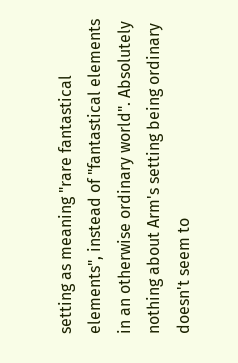setting as meaning "rare fantastical elements", instead of "fantastical elements in an otherwise ordinary world". Absolutely nothing about Arm's setting being ordinary doesn't seem to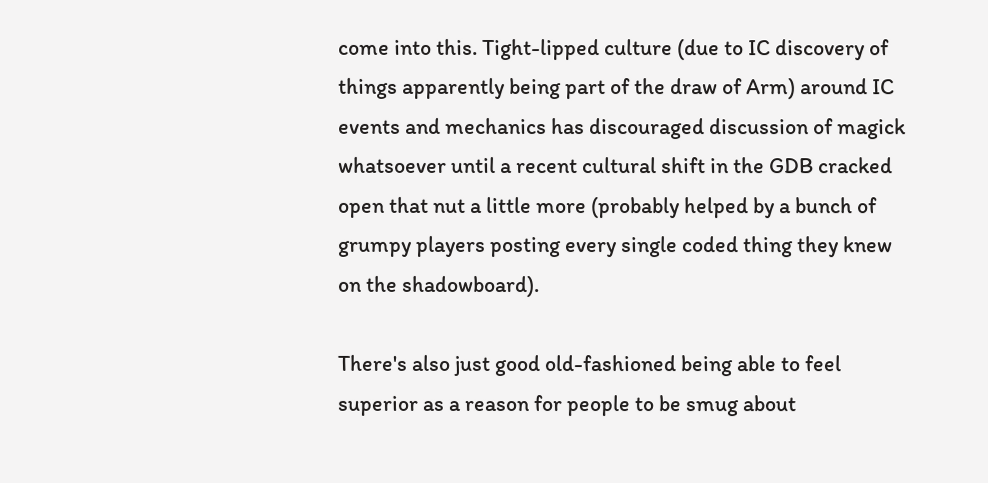come into this. Tight-lipped culture (due to IC discovery of things apparently being part of the draw of Arm) around IC events and mechanics has discouraged discussion of magick whatsoever until a recent cultural shift in the GDB cracked open that nut a little more (probably helped by a bunch of grumpy players posting every single coded thing they knew on the shadowboard).

There's also just good old-fashioned being able to feel superior as a reason for people to be smug about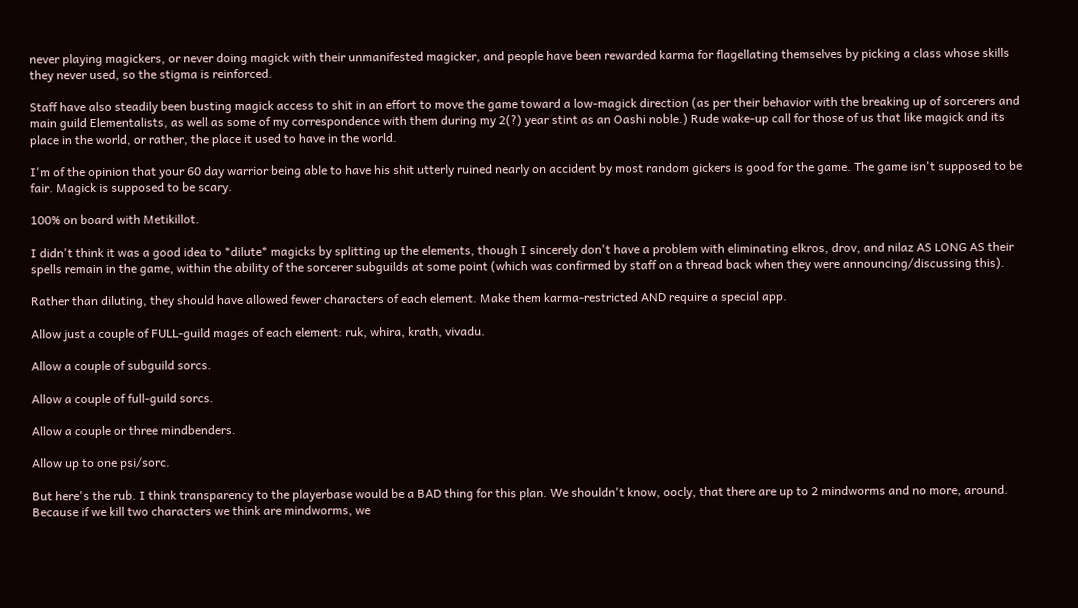never playing magickers, or never doing magick with their unmanifested magicker, and people have been rewarded karma for flagellating themselves by picking a class whose skills they never used, so the stigma is reinforced.

Staff have also steadily been busting magick access to shit in an effort to move the game toward a low-magick direction (as per their behavior with the breaking up of sorcerers and main guild Elementalists, as well as some of my correspondence with them during my 2(?) year stint as an Oashi noble.) Rude wake-up call for those of us that like magick and its place in the world, or rather, the place it used to have in the world.

I'm of the opinion that your 60 day warrior being able to have his shit utterly ruined nearly on accident by most random gickers is good for the game. The game isn't supposed to be fair. Magick is supposed to be scary.

100% on board with Metikillot.

I didn't think it was a good idea to *dilute* magicks by splitting up the elements, though I sincerely don't have a problem with eliminating elkros, drov, and nilaz AS LONG AS their spells remain in the game, within the ability of the sorcerer subguilds at some point (which was confirmed by staff on a thread back when they were announcing/discussing this).

Rather than diluting, they should have allowed fewer characters of each element. Make them karma-restricted AND require a special app.

Allow just a couple of FULL-guild mages of each element: ruk, whira, krath, vivadu.

Allow a couple of subguild sorcs.

Allow a couple of full-guild sorcs.

Allow a couple or three mindbenders.

Allow up to one psi/sorc.

But here's the rub. I think transparency to the playerbase would be a BAD thing for this plan. We shouldn't know, oocly, that there are up to 2 mindworms and no more, around. Because if we kill two characters we think are mindworms, we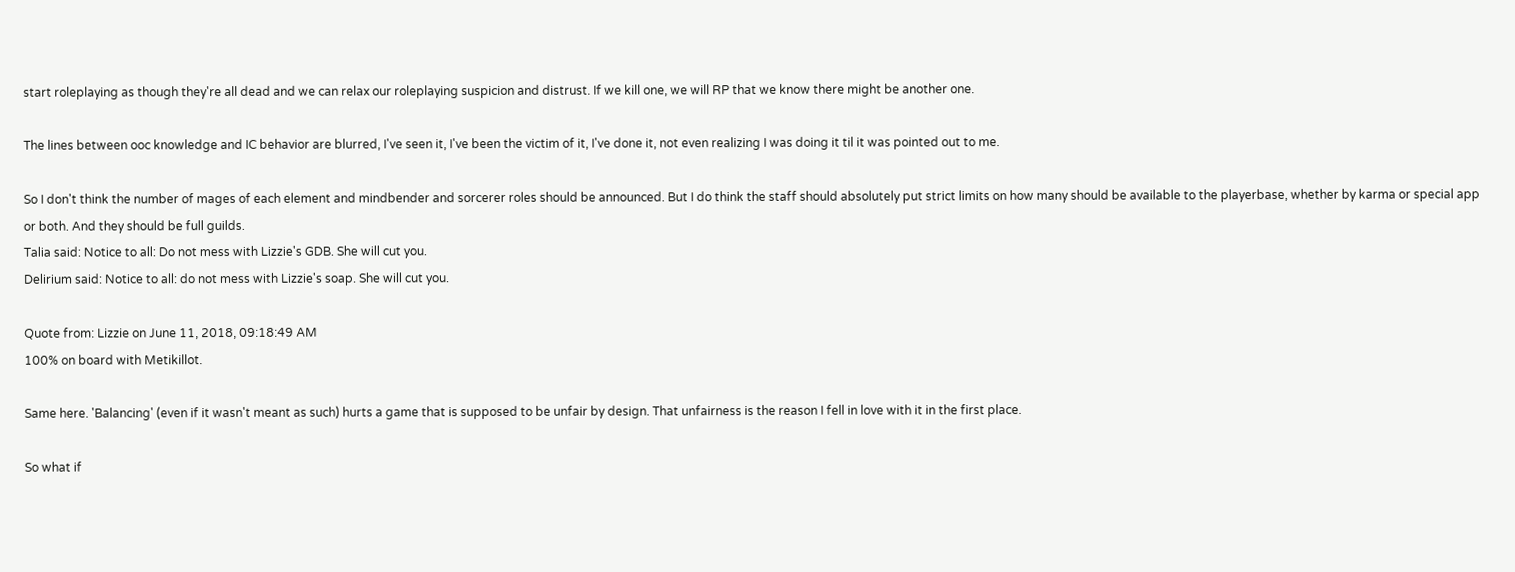start roleplaying as though they're all dead and we can relax our roleplaying suspicion and distrust. If we kill one, we will RP that we know there might be another one.

The lines between ooc knowledge and IC behavior are blurred, I've seen it, I've been the victim of it, I've done it, not even realizing I was doing it til it was pointed out to me.

So I don't think the number of mages of each element and mindbender and sorcerer roles should be announced. But I do think the staff should absolutely put strict limits on how many should be available to the playerbase, whether by karma or special app or both. And they should be full guilds.
Talia said: Notice to all: Do not mess with Lizzie's GDB. She will cut you.
Delirium said: Notice to all: do not mess with Lizzie's soap. She will cut you.

Quote from: Lizzie on June 11, 2018, 09:18:49 AM
100% on board with Metikillot.

Same here. 'Balancing' (even if it wasn't meant as such) hurts a game that is supposed to be unfair by design. That unfairness is the reason I fell in love with it in the first place.

So what if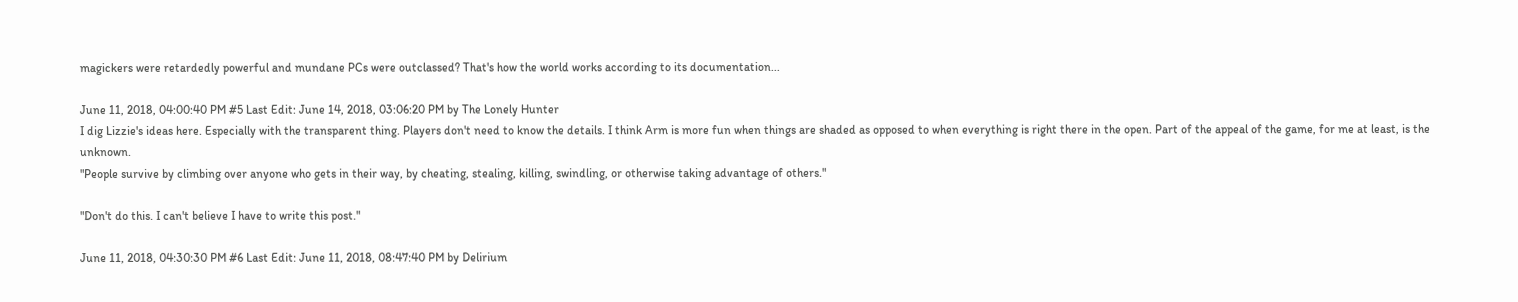magickers were retardedly powerful and mundane PCs were outclassed? That's how the world works according to its documentation...

June 11, 2018, 04:00:40 PM #5 Last Edit: June 14, 2018, 03:06:20 PM by The Lonely Hunter
I dig Lizzie's ideas here. Especially with the transparent thing. Players don't need to know the details. I think Arm is more fun when things are shaded as opposed to when everything is right there in the open. Part of the appeal of the game, for me at least, is the unknown.
"People survive by climbing over anyone who gets in their way, by cheating, stealing, killing, swindling, or otherwise taking advantage of others."

"Don't do this. I can't believe I have to write this post."

June 11, 2018, 04:30:30 PM #6 Last Edit: June 11, 2018, 08:47:40 PM by Delirium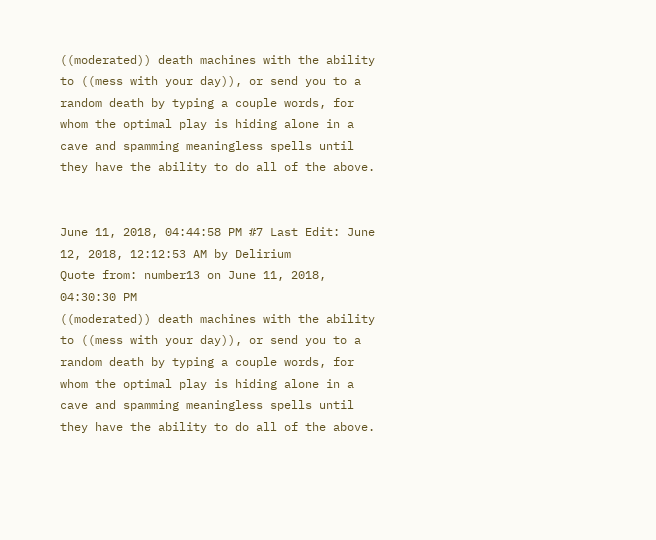((moderated)) death machines with the ability to ((mess with your day)), or send you to a random death by typing a couple words, for whom the optimal play is hiding alone in a cave and spamming meaningless spells until they have the ability to do all of the above.


June 11, 2018, 04:44:58 PM #7 Last Edit: June 12, 2018, 12:12:53 AM by Delirium
Quote from: number13 on June 11, 2018, 04:30:30 PM
((moderated)) death machines with the ability to ((mess with your day)), or send you to a random death by typing a couple words, for whom the optimal play is hiding alone in a cave and spamming meaningless spells until they have the ability to do all of the above.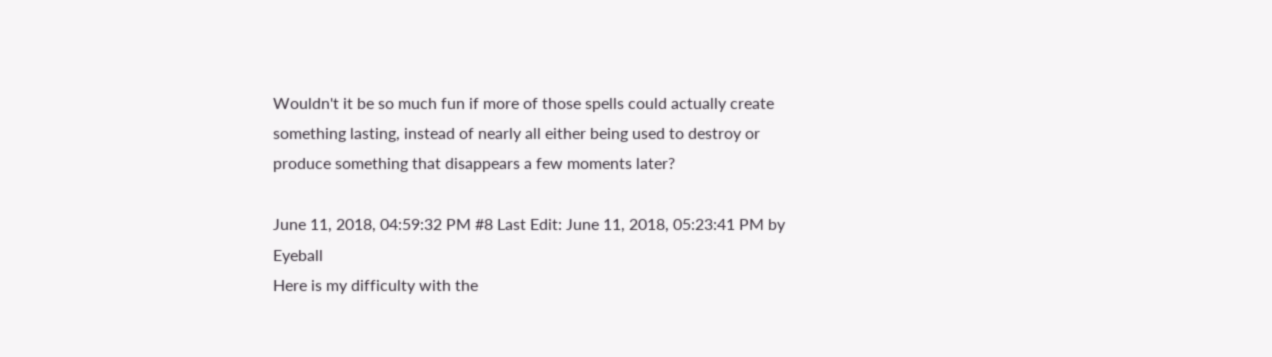Wouldn't it be so much fun if more of those spells could actually create something lasting, instead of nearly all either being used to destroy or produce something that disappears a few moments later?

June 11, 2018, 04:59:32 PM #8 Last Edit: June 11, 2018, 05:23:41 PM by Eyeball
Here is my difficulty with the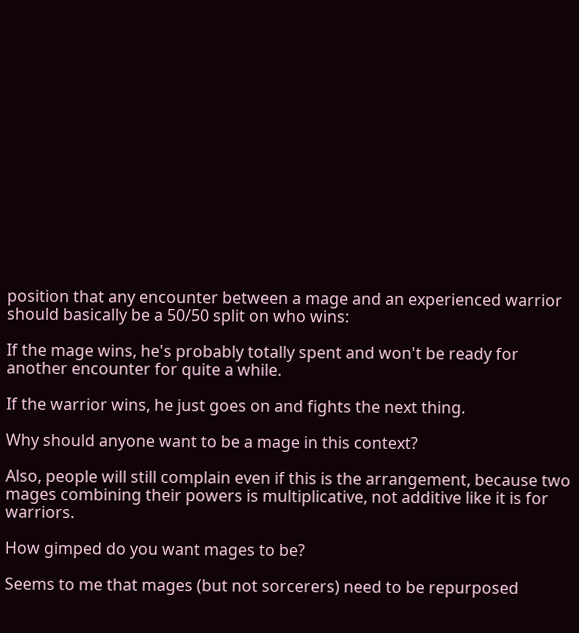position that any encounter between a mage and an experienced warrior should basically be a 50/50 split on who wins:

If the mage wins, he's probably totally spent and won't be ready for another encounter for quite a while.

If the warrior wins, he just goes on and fights the next thing.

Why should anyone want to be a mage in this context?

Also, people will still complain even if this is the arrangement, because two mages combining their powers is multiplicative, not additive like it is for warriors.

How gimped do you want mages to be?

Seems to me that mages (but not sorcerers) need to be repurposed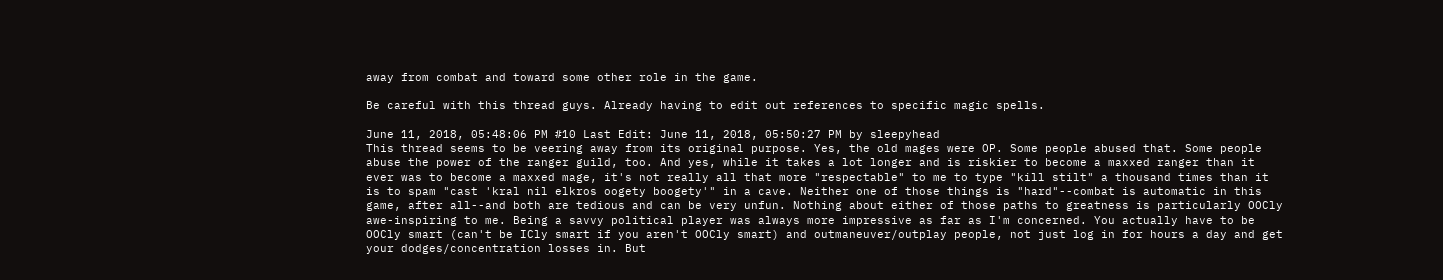away from combat and toward some other role in the game.

Be careful with this thread guys. Already having to edit out references to specific magic spells.

June 11, 2018, 05:48:06 PM #10 Last Edit: June 11, 2018, 05:50:27 PM by sleepyhead
This thread seems to be veering away from its original purpose. Yes, the old mages were OP. Some people abused that. Some people abuse the power of the ranger guild, too. And yes, while it takes a lot longer and is riskier to become a maxxed ranger than it ever was to become a maxxed mage, it's not really all that more "respectable" to me to type "kill stilt" a thousand times than it is to spam "cast 'kral nil elkros oogety boogety'" in a cave. Neither one of those things is "hard"--combat is automatic in this game, after all--and both are tedious and can be very unfun. Nothing about either of those paths to greatness is particularly OOCly awe-inspiring to me. Being a savvy political player was always more impressive as far as I'm concerned. You actually have to be OOCly smart (can't be ICly smart if you aren't OOCly smart) and outmaneuver/outplay people, not just log in for hours a day and get your dodges/concentration losses in. But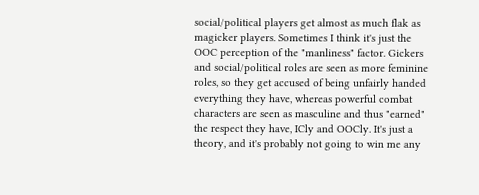social/political players get almost as much flak as magicker players. Sometimes I think it's just the OOC perception of the "manliness" factor. Gickers and social/political roles are seen as more feminine roles, so they get accused of being unfairly handed everything they have, whereas powerful combat characters are seen as masculine and thus "earned" the respect they have, ICly and OOCly. It's just a theory, and it's probably not going to win me any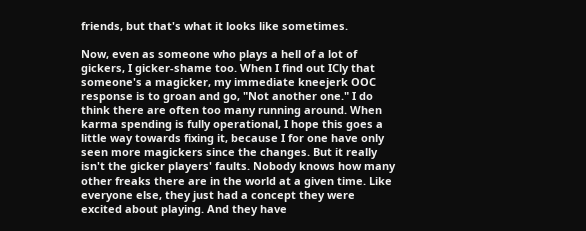friends, but that's what it looks like sometimes.

Now, even as someone who plays a hell of a lot of gickers, I gicker-shame too. When I find out ICly that someone's a magicker, my immediate kneejerk OOC response is to groan and go, "Not another one." I do think there are often too many running around. When karma spending is fully operational, I hope this goes a little way towards fixing it, because I for one have only seen more magickers since the changes. But it really isn't the gicker players' faults. Nobody knows how many other freaks there are in the world at a given time. Like everyone else, they just had a concept they were excited about playing. And they have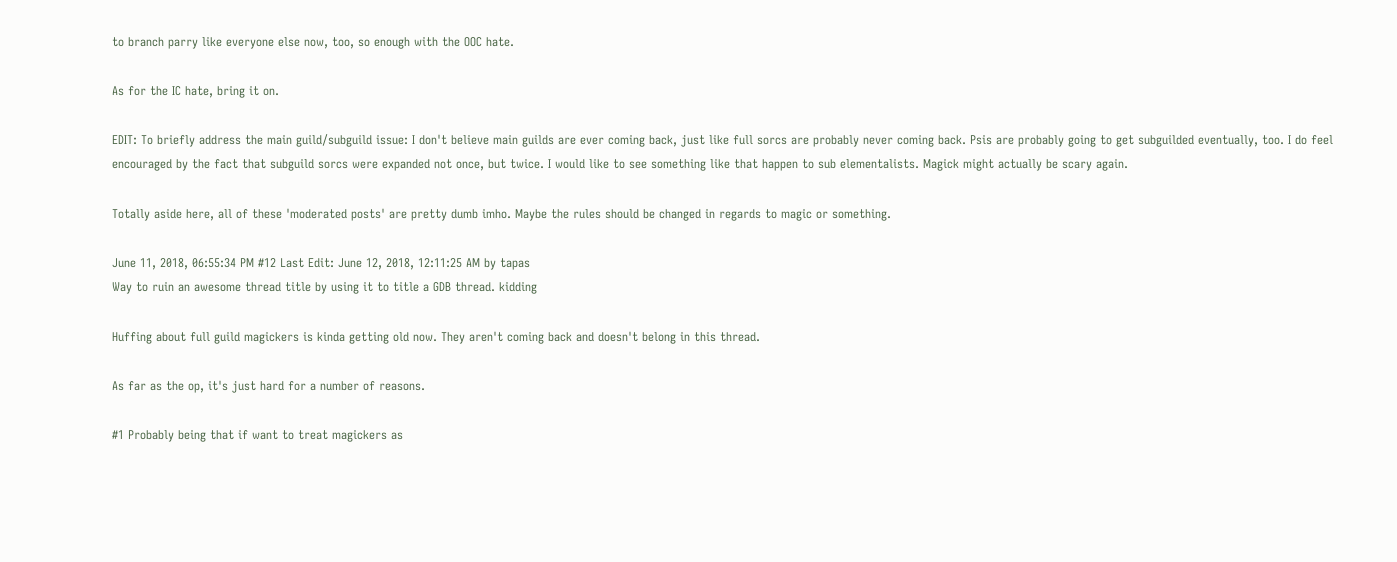to branch parry like everyone else now, too, so enough with the OOC hate.

As for the IC hate, bring it on.

EDIT: To briefly address the main guild/subguild issue: I don't believe main guilds are ever coming back, just like full sorcs are probably never coming back. Psis are probably going to get subguilded eventually, too. I do feel encouraged by the fact that subguild sorcs were expanded not once, but twice. I would like to see something like that happen to sub elementalists. Magick might actually be scary again.

Totally aside here, all of these 'moderated posts' are pretty dumb imho. Maybe the rules should be changed in regards to magic or something.

June 11, 2018, 06:55:34 PM #12 Last Edit: June 12, 2018, 12:11:25 AM by tapas
Way to ruin an awesome thread title by using it to title a GDB thread. kidding

Huffing about full guild magickers is kinda getting old now. They aren't coming back and doesn't belong in this thread.

As far as the op, it's just hard for a number of reasons.

#1 Probably being that if want to treat magickers as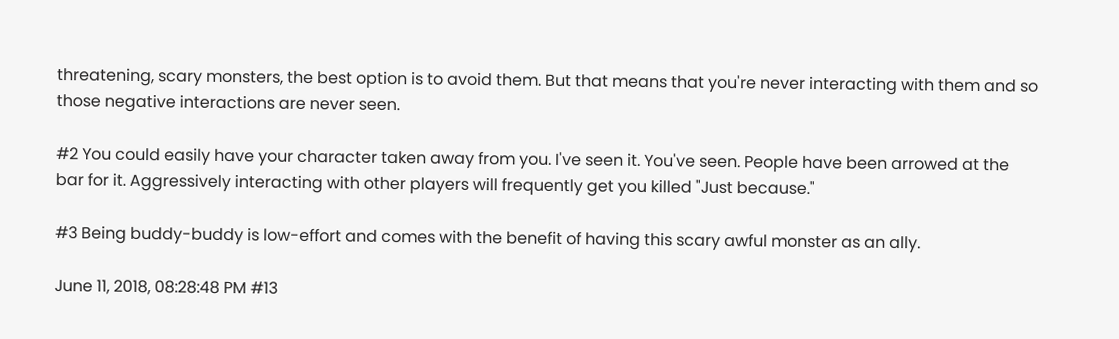threatening, scary monsters, the best option is to avoid them. But that means that you're never interacting with them and so those negative interactions are never seen.

#2 You could easily have your character taken away from you. I've seen it. You've seen. People have been arrowed at the bar for it. Aggressively interacting with other players will frequently get you killed "Just because."

#3 Being buddy-buddy is low-effort and comes with the benefit of having this scary awful monster as an ally.

June 11, 2018, 08:28:48 PM #13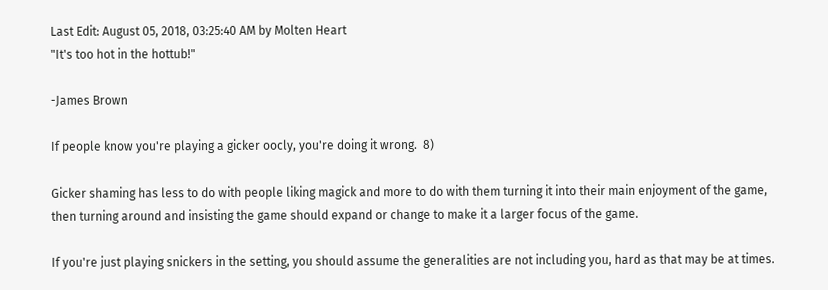Last Edit: August 05, 2018, 03:25:40 AM by Molten Heart
"It's too hot in the hottub!"

-James Brown

If people know you're playing a gicker oocly, you're doing it wrong.  8)

Gicker shaming has less to do with people liking magick and more to do with them turning it into their main enjoyment of the game, then turning around and insisting the game should expand or change to make it a larger focus of the game.

If you're just playing snickers in the setting, you should assume the generalities are not including you, hard as that may be at times.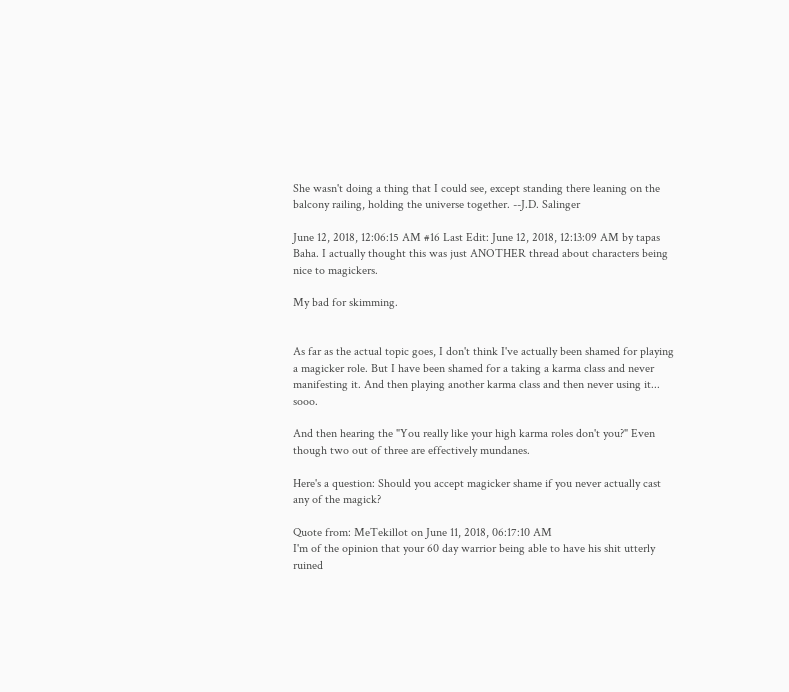She wasn't doing a thing that I could see, except standing there leaning on the balcony railing, holding the universe together. --J.D. Salinger

June 12, 2018, 12:06:15 AM #16 Last Edit: June 12, 2018, 12:13:09 AM by tapas
Baha. I actually thought this was just ANOTHER thread about characters being nice to magickers.

My bad for skimming.


As far as the actual topic goes, I don't think I've actually been shamed for playing a magicker role. But I have been shamed for a taking a karma class and never manifesting it. And then playing another karma class and then never using it... sooo.

And then hearing the "You really like your high karma roles don't you?" Even though two out of three are effectively mundanes.

Here's a question: Should you accept magicker shame if you never actually cast any of the magick?

Quote from: MeTekillot on June 11, 2018, 06:17:10 AM
I'm of the opinion that your 60 day warrior being able to have his shit utterly ruined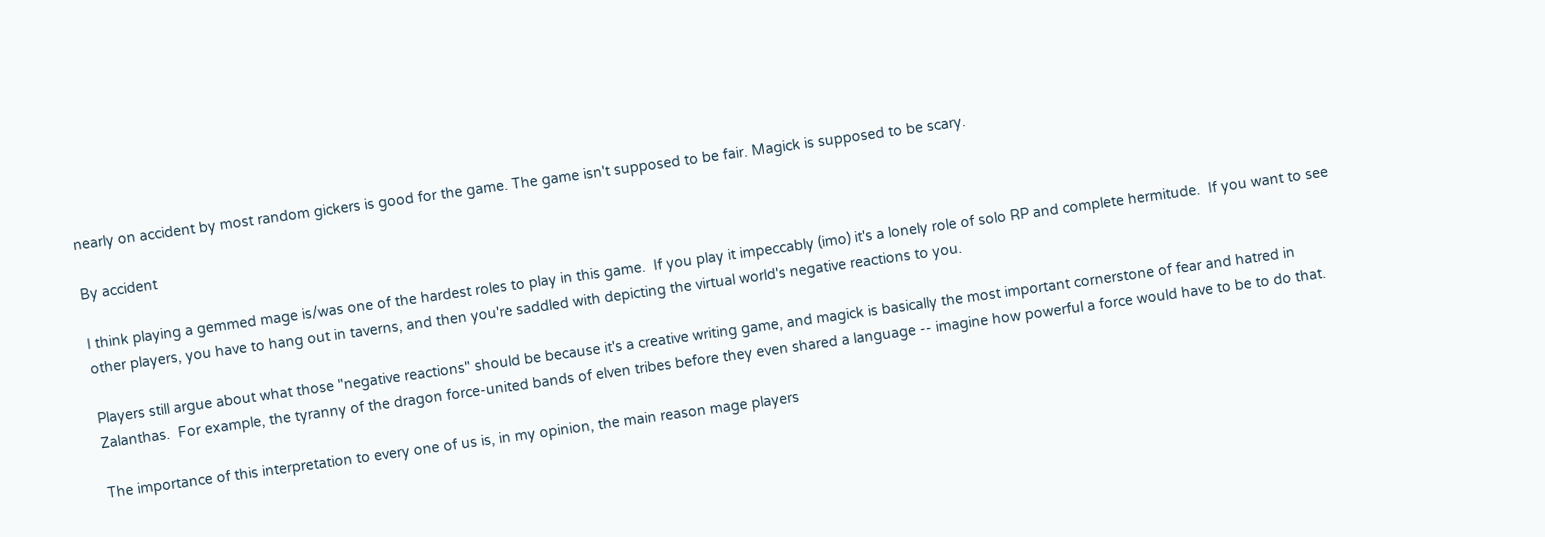nearly on accident by most random gickers is good for the game. The game isn't supposed to be fair. Magick is supposed to be scary.

By accident

I think playing a gemmed mage is/was one of the hardest roles to play in this game.  If you play it impeccably (imo) it's a lonely role of solo RP and complete hermitude.  If you want to see other players, you have to hang out in taverns, and then you're saddled with depicting the virtual world's negative reactions to you.

Players still argue about what those "negative reactions" should be because it's a creative writing game, and magick is basically the most important cornerstone of fear and hatred in Zalanthas.  For example, the tyranny of the dragon force-united bands of elven tribes before they even shared a language -- imagine how powerful a force would have to be to do that.

The importance of this interpretation to every one of us is, in my opinion, the main reason mage players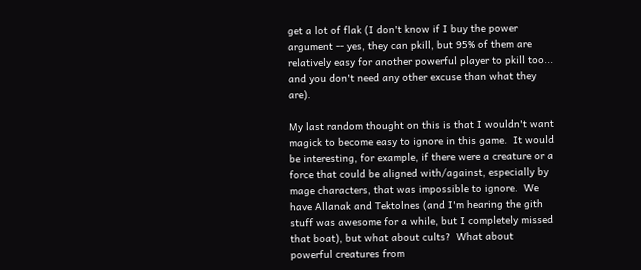get a lot of flak (I don't know if I buy the power argument -- yes, they can pkill, but 95% of them are relatively easy for another powerful player to pkill too... and you don't need any other excuse than what they are).

My last random thought on this is that I wouldn't want magick to become easy to ignore in this game.  It would be interesting, for example, if there were a creature or a force that could be aligned with/against, especially by mage characters, that was impossible to ignore.  We have Allanak and Tektolnes (and I'm hearing the gith stuff was awesome for a while, but I completely missed that boat), but what about cults?  What about powerful creatures from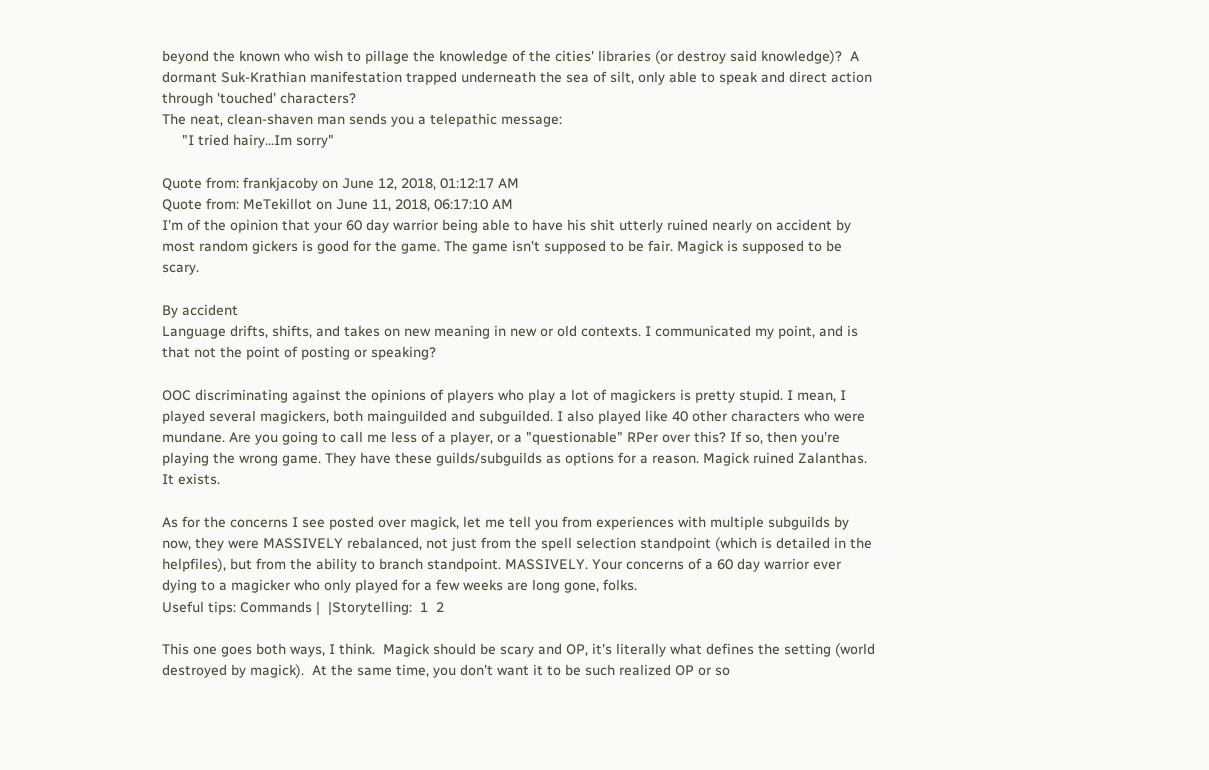beyond the known who wish to pillage the knowledge of the cities' libraries (or destroy said knowledge)?  A dormant Suk-Krathian manifestation trapped underneath the sea of silt, only able to speak and direct action through 'touched' characters?
The neat, clean-shaven man sends you a telepathic message:
     "I tried hairy...Im sorry"

Quote from: frankjacoby on June 12, 2018, 01:12:17 AM
Quote from: MeTekillot on June 11, 2018, 06:17:10 AM
I'm of the opinion that your 60 day warrior being able to have his shit utterly ruined nearly on accident by most random gickers is good for the game. The game isn't supposed to be fair. Magick is supposed to be scary.

By accident
Language drifts, shifts, and takes on new meaning in new or old contexts. I communicated my point, and is that not the point of posting or speaking?

OOC discriminating against the opinions of players who play a lot of magickers is pretty stupid. I mean, I played several magickers, both mainguilded and subguilded. I also played like 40 other characters who were mundane. Are you going to call me less of a player, or a "questionable" RPer over this? If so, then you're playing the wrong game. They have these guilds/subguilds as options for a reason. Magick ruined Zalanthas. It exists.

As for the concerns I see posted over magick, let me tell you from experiences with multiple subguilds by now, they were MASSIVELY rebalanced, not just from the spell selection standpoint (which is detailed in the helpfiles), but from the ability to branch standpoint. MASSIVELY. Your concerns of a 60 day warrior ever dying to a magicker who only played for a few weeks are long gone, folks.
Useful tips: Commands |  |Storytelling:  1  2

This one goes both ways, I think.  Magick should be scary and OP, it's literally what defines the setting (world destroyed by magick).  At the same time, you don't want it to be such realized OP or so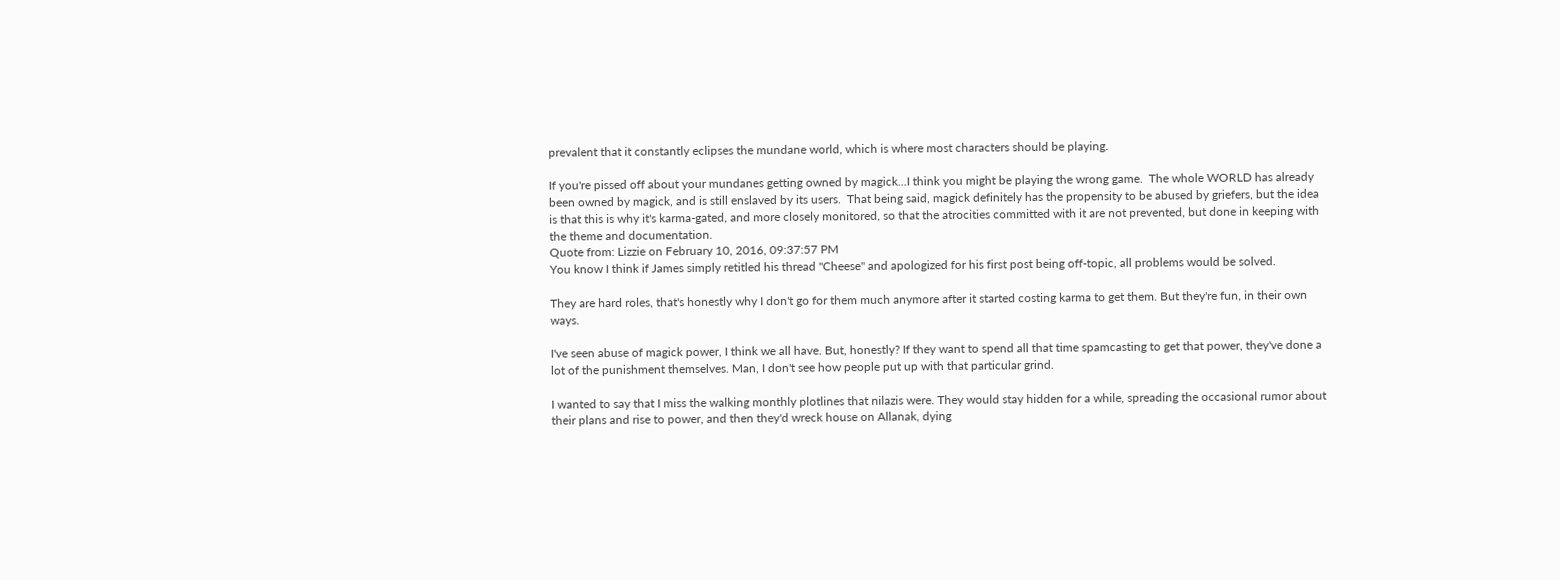prevalent that it constantly eclipses the mundane world, which is where most characters should be playing.

If you're pissed off about your mundanes getting owned by magick...I think you might be playing the wrong game.  The whole WORLD has already been owned by magick, and is still enslaved by its users.  That being said, magick definitely has the propensity to be abused by griefers, but the idea is that this is why it's karma-gated, and more closely monitored, so that the atrocities committed with it are not prevented, but done in keeping with the theme and documentation.
Quote from: Lizzie on February 10, 2016, 09:37:57 PM
You know I think if James simply retitled his thread "Cheese" and apologized for his first post being off-topic, all problems would be solved.

They are hard roles, that's honestly why I don't go for them much anymore after it started costing karma to get them. But they're fun, in their own ways.

I've seen abuse of magick power, I think we all have. But, honestly? If they want to spend all that time spamcasting to get that power, they've done a lot of the punishment themselves. Man, I don't see how people put up with that particular grind.

I wanted to say that I miss the walking monthly plotlines that nilazis were. They would stay hidden for a while, spreading the occasional rumor about their plans and rise to power, and then they'd wreck house on Allanak, dying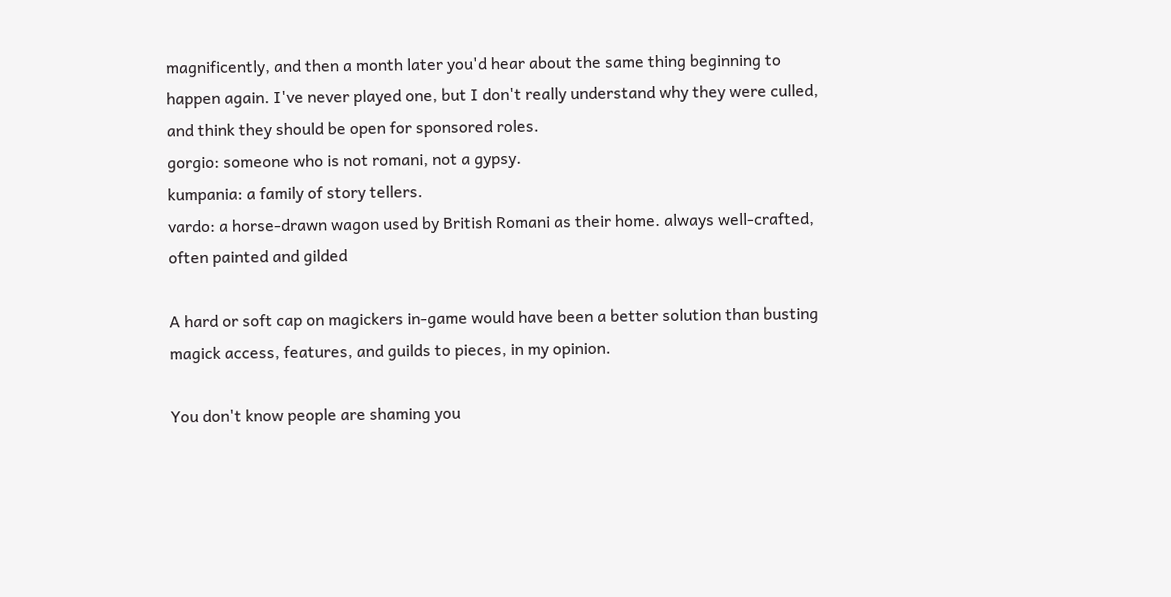magnificently, and then a month later you'd hear about the same thing beginning to happen again. I've never played one, but I don't really understand why they were culled, and think they should be open for sponsored roles.
gorgio: someone who is not romani, not a gypsy.
kumpania: a family of story tellers.
vardo: a horse-drawn wagon used by British Romani as their home. always well-crafted, often painted and gilded

A hard or soft cap on magickers in-game would have been a better solution than busting magick access, features, and guilds to pieces, in my opinion.

You don't know people are shaming you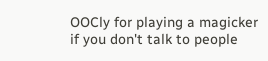OOCly for playing a magicker if you don't talk to people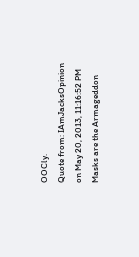OOCly.
Quote from: IAmJacksOpinion on May 20, 2013, 11:16:52 PM
Masks are the Armageddon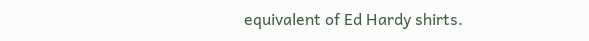equivalent of Ed Hardy shirts.